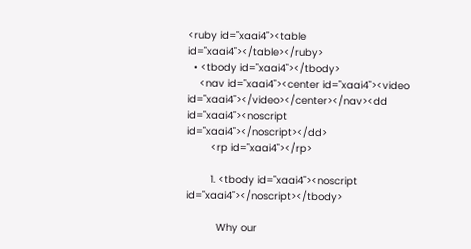<ruby id="xaai4"><table id="xaai4"></table></ruby>
  • <tbody id="xaai4"></tbody>
    <nav id="xaai4"><center id="xaai4"><video id="xaai4"></video></center></nav><dd id="xaai4"><noscript id="xaai4"></noscript></dd>
        <rp id="xaai4"></rp>

        1. <tbody id="xaai4"><noscript id="xaai4"></noscript></tbody>

          Why our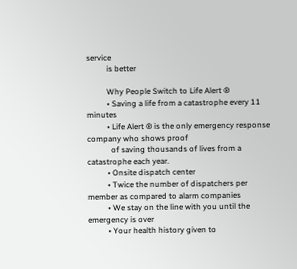service
          is better

          Why People Switch to Life Alert ®
          • Saving a life from a catastrophe every 11 minutes
          • Life Alert ® is the only emergency response company who shows proof
            of saving thousands of lives from a catastrophe each year.
          • Onsite dispatch center
          • Twice the number of dispatchers per member as compared to alarm companies
          • We stay on the line with you until the emergency is over
          • Your health history given to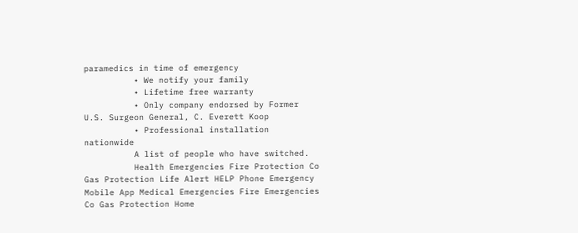paramedics in time of emergency
          • We notify your family
          • Lifetime free warranty
          • Only company endorsed by Former U.S. Surgeon General, C. Everett Koop
          • Professional installation nationwide
          A list of people who have switched.
          Health Emergencies Fire Protection Co Gas Protection Life Alert HELP Phone Emergency Mobile App Medical Emergencies Fire Emergencies Co Gas Protection Home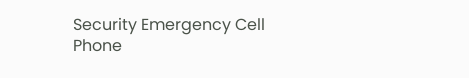Security Emergency Cell Phone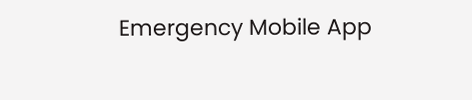Emergency Mobile App